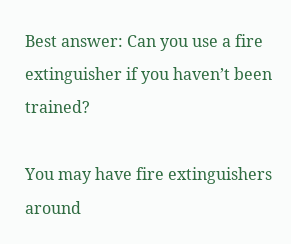Best answer: Can you use a fire extinguisher if you haven’t been trained?

You may have fire extinguishers around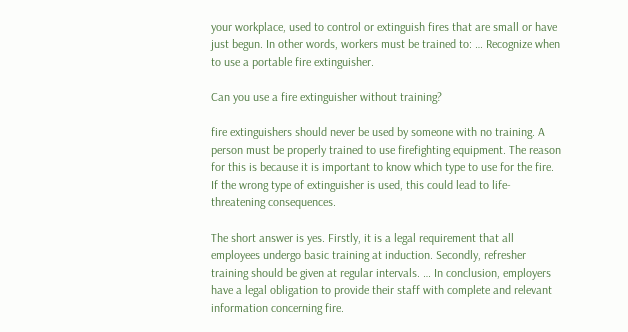your workplace, used to control or extinguish fires that are small or have just begun. In other words, workers must be trained to: … Recognize when to use a portable fire extinguisher.

Can you use a fire extinguisher without training?

fire extinguishers should never be used by someone with no training. A person must be properly trained to use firefighting equipment. The reason for this is because it is important to know which type to use for the fire. If the wrong type of extinguisher is used, this could lead to life-threatening consequences.

The short answer is yes. Firstly, it is a legal requirement that all employees undergo basic training at induction. Secondly, refresher training should be given at regular intervals. … In conclusion, employers have a legal obligation to provide their staff with complete and relevant information concerning fire.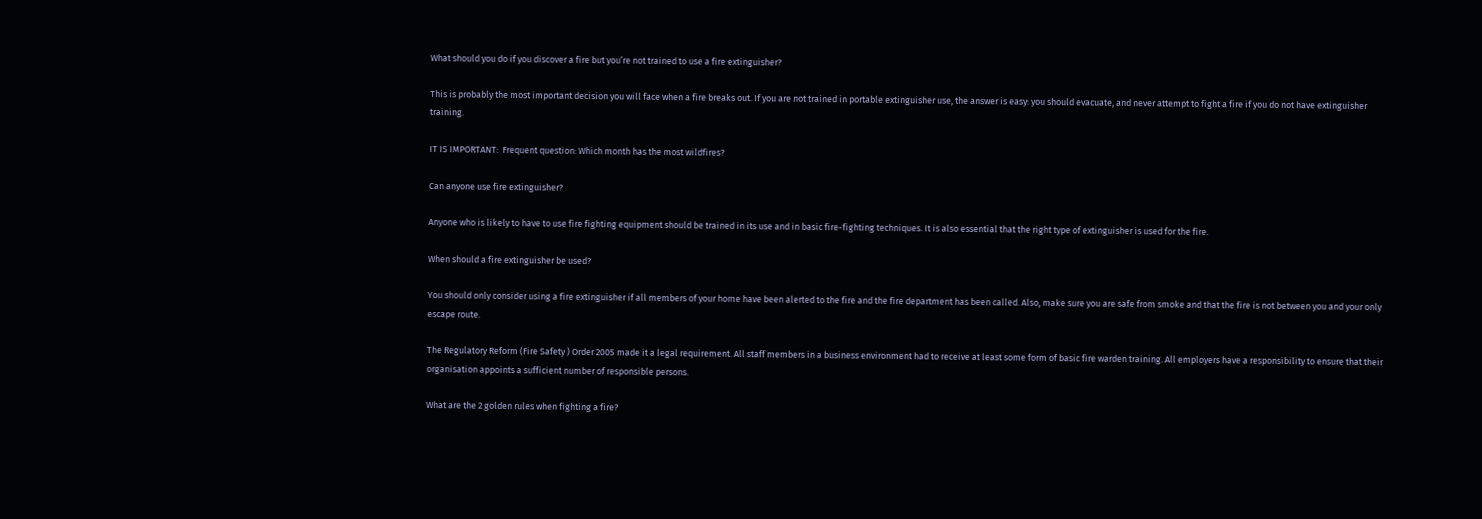What should you do if you discover a fire but you’re not trained to use a fire extinguisher?

This is probably the most important decision you will face when a fire breaks out. If you are not trained in portable extinguisher use, the answer is easy: you should evacuate, and never attempt to fight a fire if you do not have extinguisher training.

IT IS IMPORTANT:  Frequent question: Which month has the most wildfires?

Can anyone use fire extinguisher?

Anyone who is likely to have to use fire fighting equipment should be trained in its use and in basic fire-fighting techniques. It is also essential that the right type of extinguisher is used for the fire.

When should a fire extinguisher be used?

You should only consider using a fire extinguisher if all members of your home have been alerted to the fire and the fire department has been called. Also, make sure you are safe from smoke and that the fire is not between you and your only escape route.

The Regulatory Reform (Fire Safety ) Order 2005 made it a legal requirement. All staff members in a business environment had to receive at least some form of basic fire warden training. All employers have a responsibility to ensure that their organisation appoints a sufficient number of responsible persons.

What are the 2 golden rules when fighting a fire?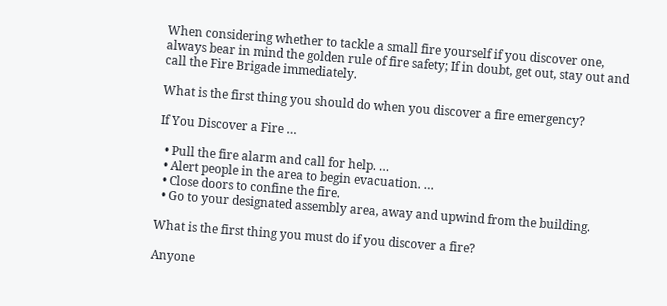When considering whether to tackle a small fire yourself if you discover one, always bear in mind the golden rule of fire safety; If in doubt, get out, stay out and call the Fire Brigade immediately.

What is the first thing you should do when you discover a fire emergency?

If You Discover a Fire …

  • Pull the fire alarm and call for help. …
  • Alert people in the area to begin evacuation. …
  • Close doors to confine the fire.
  • Go to your designated assembly area, away and upwind from the building.

What is the first thing you must do if you discover a fire?

Anyone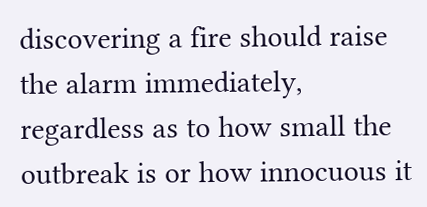discovering a fire should raise the alarm immediately, regardless as to how small the outbreak is or how innocuous it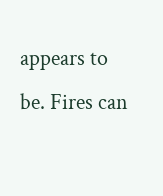appears to be. Fires can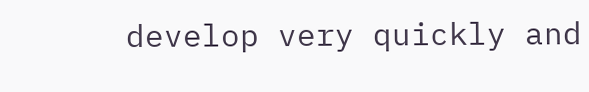develop very quickly and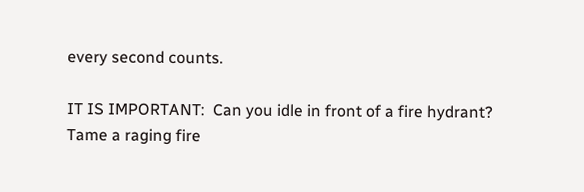every second counts.

IT IS IMPORTANT:  Can you idle in front of a fire hydrant?
Tame a raging fire